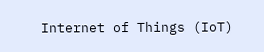Internet of Things (IoT)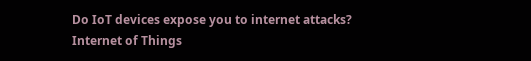Do IoT devices expose you to internet attacks?
Internet of Things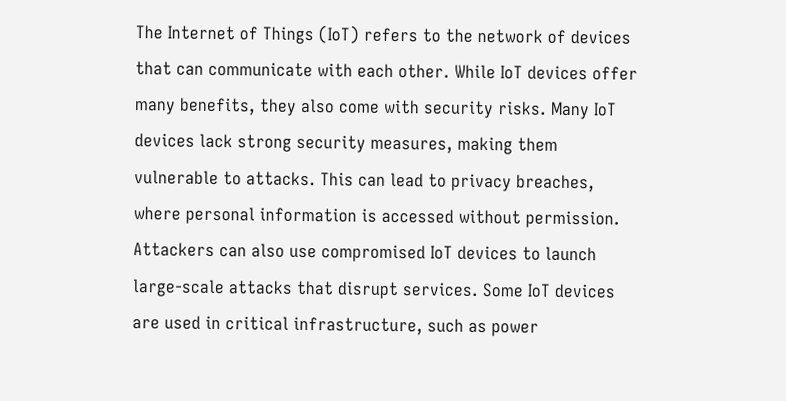The Internet of Things (IoT) refers to the network of devices that can communicate with each other. While IoT devices offer many benefits, they also come with security risks. Many IoT devices lack strong security measures, making them vulnerable to attacks. This can lead to privacy breaches, where personal information is accessed without permission. Attackers can also use compromised IoT devices to launch large-scale attacks that disrupt services. Some IoT devices are used in critical infrastructure, such as power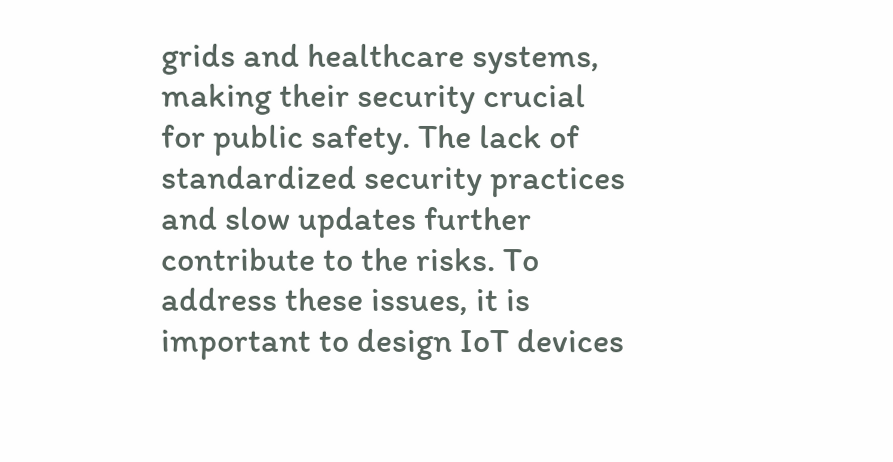grids and healthcare systems, making their security crucial for public safety. The lack of standardized security practices and slow updates further contribute to the risks. To address these issues, it is important to design IoT devices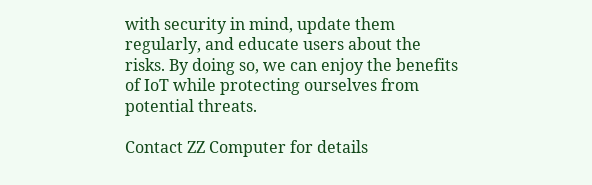with security in mind, update them regularly, and educate users about the risks. By doing so, we can enjoy the benefits of IoT while protecting ourselves from potential threats.

Contact ZZ Computer for details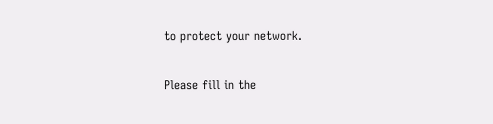to protect your network.

Please fill in the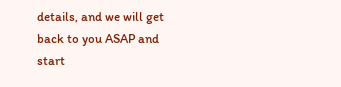details, and we will get back to you ASAP and start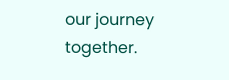our journey together.